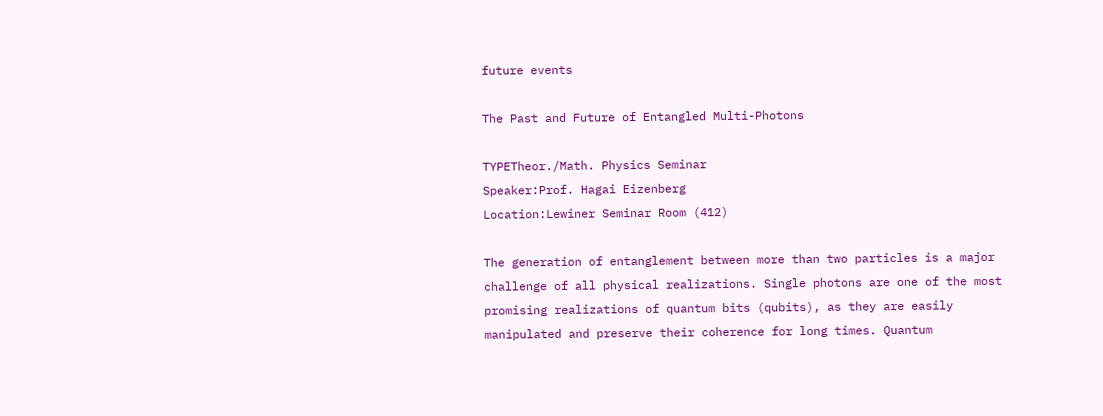future events

The Past and Future of Entangled Multi-Photons

TYPETheor./Math. Physics Seminar
Speaker:Prof. Hagai Eizenberg
Location:Lewiner Seminar Room (412)

The generation of entanglement between more than two particles is a major challenge of all physical realizations. Single photons are one of the most promising realizations of quantum bits (qubits), as they are easily manipulated and preserve their coherence for long times. Quantum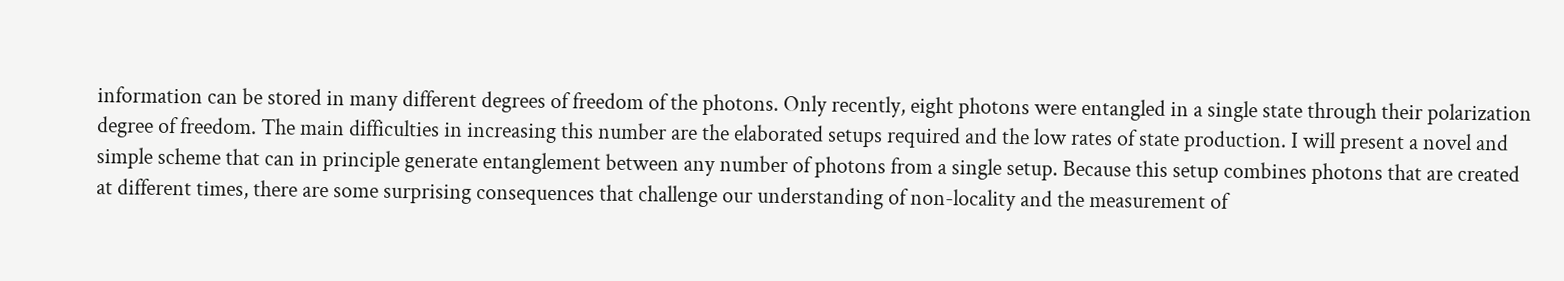information can be stored in many different degrees of freedom of the photons. Only recently, eight photons were entangled in a single state through their polarization degree of freedom. The main difficulties in increasing this number are the elaborated setups required and the low rates of state production. I will present a novel and simple scheme that can in principle generate entanglement between any number of photons from a single setup. Because this setup combines photons that are created at different times, there are some surprising consequences that challenge our understanding of non-locality and the measurement of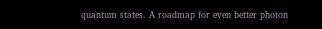quantum states. A roadmap for even better photon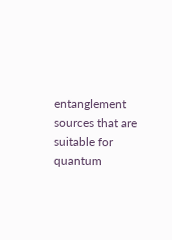entanglement sources that are suitable for quantum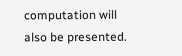computation will also be presented.